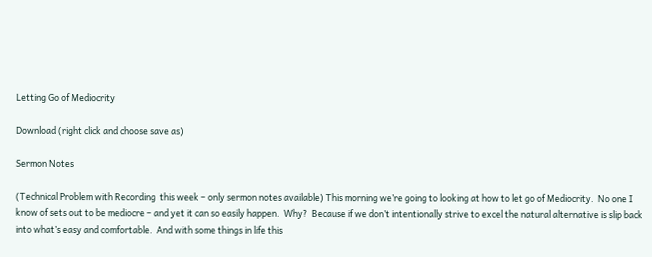Letting Go of Mediocrity

Download (right click and choose save as)

Sermon Notes

(Technical Problem with Recording  this week – only sermon notes available) This morning we’re going to looking at how to let go of Mediocrity.  No one I know of sets out to be mediocre – and yet it can so easily happen.  Why?  Because if we don’t intentionally strive to excel the natural alternative is slip back into what’s easy and comfortable.  And with some things in life this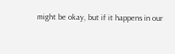might be okay, but if it happens in our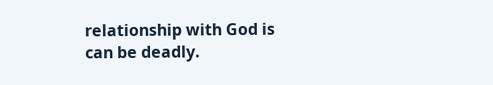relationship with God is can be deadly.